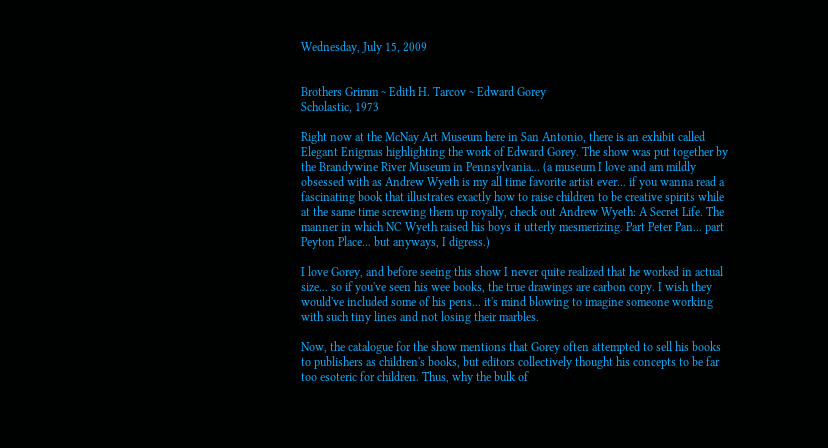Wednesday, July 15, 2009


Brothers Grimm ~ Edith H. Tarcov ~ Edward Gorey
Scholastic, 1973

Right now at the McNay Art Museum here in San Antonio, there is an exhibit called Elegant Enigmas highlighting the work of Edward Gorey. The show was put together by the Brandywine River Museum in Pennsylvania... (a museum I love and am mildly obsessed with as Andrew Wyeth is my all time favorite artist ever... if you wanna read a fascinating book that illustrates exactly how to raise children to be creative spirits while at the same time screwing them up royally, check out Andrew Wyeth: A Secret Life. The manner in which NC Wyeth raised his boys it utterly mesmerizing. Part Peter Pan... part Peyton Place... but anyways, I digress.)

I love Gorey, and before seeing this show I never quite realized that he worked in actual size... so if you've seen his wee books, the true drawings are carbon copy. I wish they would've included some of his pens... it's mind blowing to imagine someone working with such tiny lines and not losing their marbles.

Now, the catalogue for the show mentions that Gorey often attempted to sell his books to publishers as children's books, but editors collectively thought his concepts to be far too esoteric for children. Thus, why the bulk of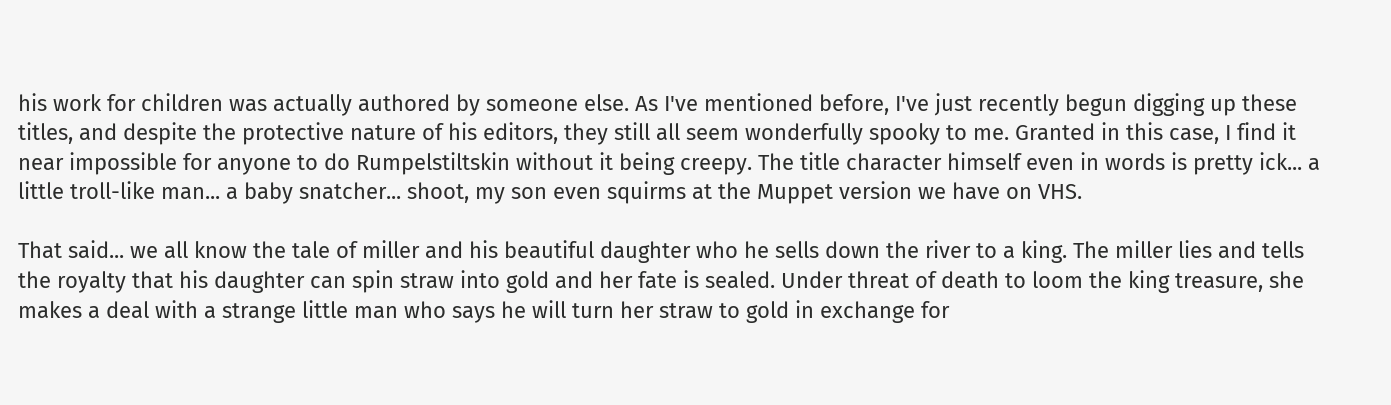his work for children was actually authored by someone else. As I've mentioned before, I've just recently begun digging up these titles, and despite the protective nature of his editors, they still all seem wonderfully spooky to me. Granted in this case, I find it near impossible for anyone to do Rumpelstiltskin without it being creepy. The title character himself even in words is pretty ick... a little troll-like man... a baby snatcher... shoot, my son even squirms at the Muppet version we have on VHS.

That said... we all know the tale of miller and his beautiful daughter who he sells down the river to a king. The miller lies and tells the royalty that his daughter can spin straw into gold and her fate is sealed. Under threat of death to loom the king treasure, she makes a deal with a strange little man who says he will turn her straw to gold in exchange for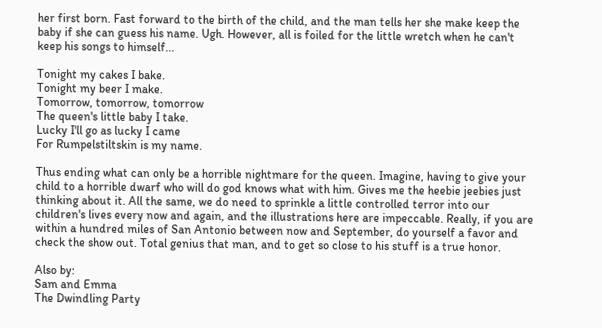her first born. Fast forward to the birth of the child, and the man tells her she make keep the baby if she can guess his name. Ugh. However, all is foiled for the little wretch when he can't keep his songs to himself...

Tonight my cakes I bake.
Tonight my beer I make.
Tomorrow, tomorrow, tomorrow
The queen's little baby I take.
Lucky I'll go as lucky I came
For Rumpelstiltskin is my name.

Thus ending what can only be a horrible nightmare for the queen. Imagine, having to give your child to a horrible dwarf who will do god knows what with him. Gives me the heebie jeebies just thinking about it. All the same, we do need to sprinkle a little controlled terror into our children's lives every now and again, and the illustrations here are impeccable. Really, if you are within a hundred miles of San Antonio between now and September, do yourself a favor and check the show out. Total genius that man, and to get so close to his stuff is a true honor.

Also by:
Sam and Emma
The Dwindling Party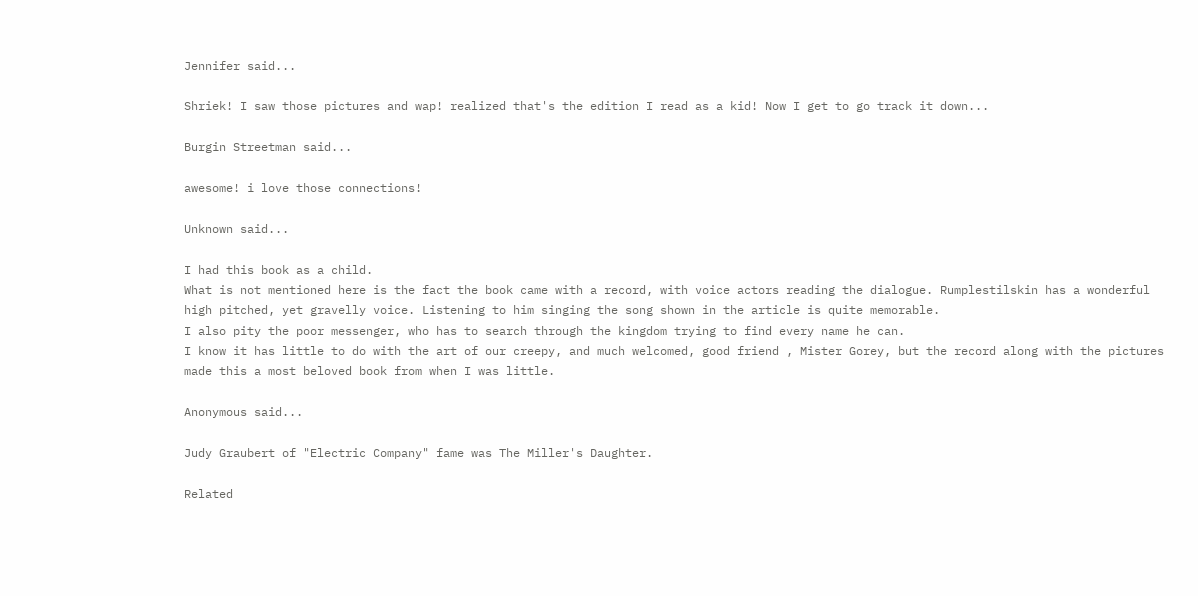Jennifer said...

Shriek! I saw those pictures and wap! realized that's the edition I read as a kid! Now I get to go track it down...

Burgin Streetman said...

awesome! i love those connections!

Unknown said...

I had this book as a child.
What is not mentioned here is the fact the book came with a record, with voice actors reading the dialogue. Rumplestilskin has a wonderful high pitched, yet gravelly voice. Listening to him singing the song shown in the article is quite memorable.
I also pity the poor messenger, who has to search through the kingdom trying to find every name he can.
I know it has little to do with the art of our creepy, and much welcomed, good friend , Mister Gorey, but the record along with the pictures made this a most beloved book from when I was little.

Anonymous said...

Judy Graubert of "Electric Company" fame was The Miller's Daughter.

Related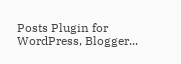Posts Plugin for WordPress, Blogger...